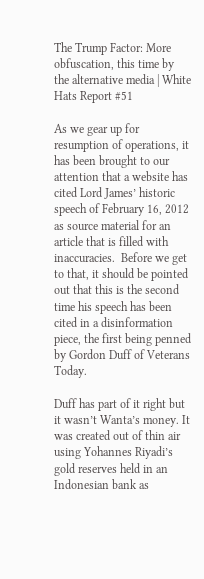The Trump Factor: More obfuscation, this time by the alternative media | White Hats Report #51

As we gear up for resumption of operations, it has been brought to our attention that a website has cited Lord James’ historic speech of February 16, 2012 as source material for an article that is filled with inaccuracies.  Before we get to that, it should be pointed out that this is the second time his speech has been cited in a disinformation piece, the first being penned by Gordon Duff of Veterans Today.

Duff has part of it right but it wasn’t Wanta’s money. It was created out of thin air using Yohannes Riyadi’s gold reserves held in an Indonesian bank as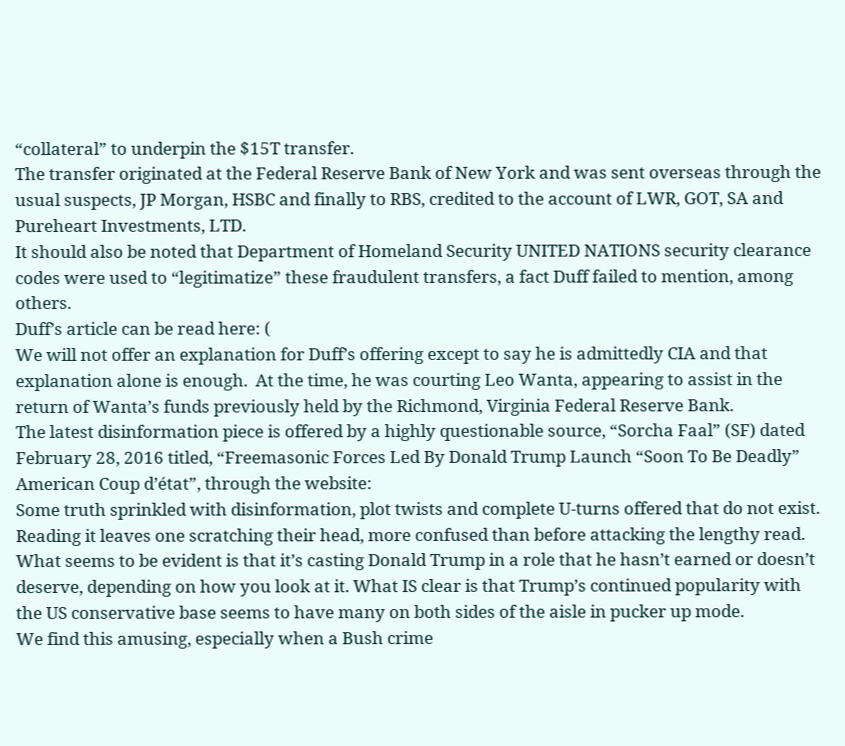“collateral” to underpin the $15T transfer.
The transfer originated at the Federal Reserve Bank of New York and was sent overseas through the usual suspects, JP Morgan, HSBC and finally to RBS, credited to the account of LWR, GOT, SA and Pureheart Investments, LTD.
It should also be noted that Department of Homeland Security UNITED NATIONS security clearance codes were used to “legitimatize” these fraudulent transfers, a fact Duff failed to mention, among others.
Duff’s article can be read here: (
We will not offer an explanation for Duff’s offering except to say he is admittedly CIA and that explanation alone is enough.  At the time, he was courting Leo Wanta, appearing to assist in the return of Wanta’s funds previously held by the Richmond, Virginia Federal Reserve Bank.
The latest disinformation piece is offered by a highly questionable source, “Sorcha Faal” (SF) dated February 28, 2016 titled, “Freemasonic Forces Led By Donald Trump Launch “Soon To Be Deadly” American Coup d’état”, through the website:
Some truth sprinkled with disinformation, plot twists and complete U-turns offered that do not exist. Reading it leaves one scratching their head, more confused than before attacking the lengthy read.
What seems to be evident is that it’s casting Donald Trump in a role that he hasn’t earned or doesn’t deserve, depending on how you look at it. What IS clear is that Trump’s continued popularity with the US conservative base seems to have many on both sides of the aisle in pucker up mode.
We find this amusing, especially when a Bush crime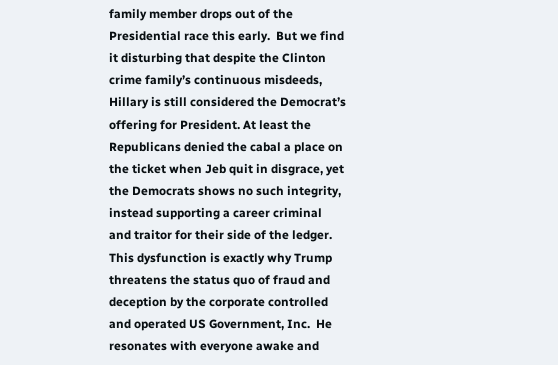family member drops out of the Presidential race this early.  But we find it disturbing that despite the Clinton crime family’s continuous misdeeds, Hillary is still considered the Democrat’s offering for President. At least the Republicans denied the cabal a place on the ticket when Jeb quit in disgrace, yet the Democrats shows no such integrity, instead supporting a career criminal and traitor for their side of the ledger.
This dysfunction is exactly why Trump threatens the status quo of fraud and deception by the corporate controlled and operated US Government, Inc.  He resonates with everyone awake and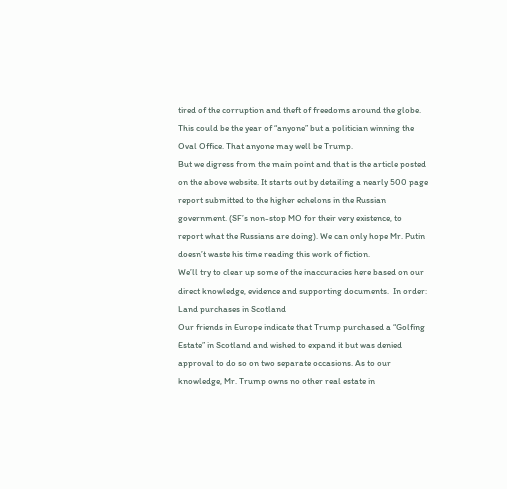tired of the corruption and theft of freedoms around the globe.  This could be the year of “anyone” but a politician winning the Oval Office. That anyone may well be Trump.
But we digress from the main point and that is the article posted on the above website. It starts out by detailing a nearly 500 page report submitted to the higher echelons in the Russian government. (SF’s non-stop MO for their very existence, to report what the Russians are doing). We can only hope Mr. Putin doesn’t waste his time reading this work of fiction.
We’ll try to clear up some of the inaccuracies here based on our direct knowledge, evidence and supporting documents.  In order:
Land purchases in Scotland
Our friends in Europe indicate that Trump purchased a “Golfing Estate” in Scotland and wished to expand it but was denied approval to do so on two separate occasions. As to our knowledge, Mr. Trump owns no other real estate in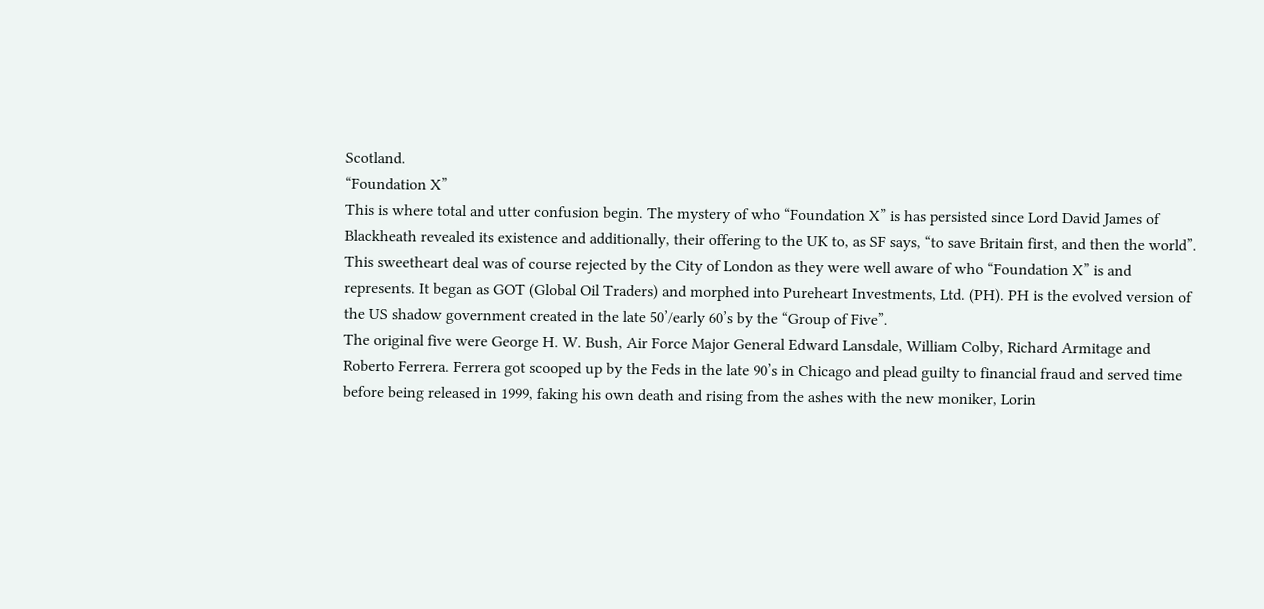Scotland.
“Foundation X”
This is where total and utter confusion begin. The mystery of who “Foundation X” is has persisted since Lord David James of Blackheath revealed its existence and additionally, their offering to the UK to, as SF says, “to save Britain first, and then the world”.
This sweetheart deal was of course rejected by the City of London as they were well aware of who “Foundation X” is and represents. It began as GOT (Global Oil Traders) and morphed into Pureheart Investments, Ltd. (PH). PH is the evolved version of the US shadow government created in the late 50’/early 60’s by the “Group of Five”.
The original five were George H. W. Bush, Air Force Major General Edward Lansdale, William Colby, Richard Armitage and Roberto Ferrera. Ferrera got scooped up by the Feds in the late 90’s in Chicago and plead guilty to financial fraud and served time before being released in 1999, faking his own death and rising from the ashes with the new moniker, Lorin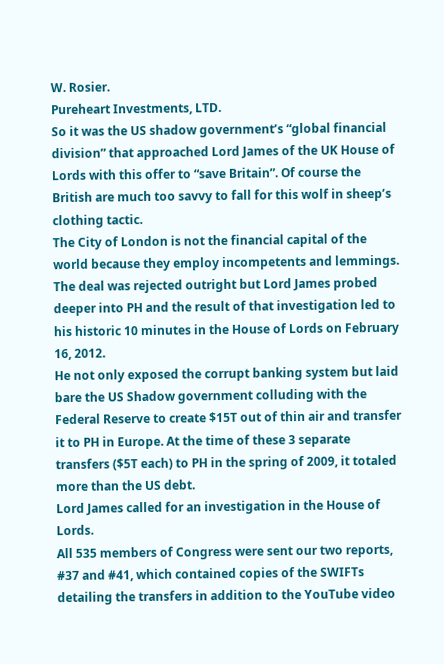W. Rosier.
Pureheart Investments, LTD.
So it was the US shadow government’s “global financial division” that approached Lord James of the UK House of Lords with this offer to “save Britain”. Of course the British are much too savvy to fall for this wolf in sheep’s clothing tactic.
The City of London is not the financial capital of the world because they employ incompetents and lemmings. The deal was rejected outright but Lord James probed deeper into PH and the result of that investigation led to his historic 10 minutes in the House of Lords on February 16, 2012.
He not only exposed the corrupt banking system but laid bare the US Shadow government colluding with the Federal Reserve to create $15T out of thin air and transfer it to PH in Europe. At the time of these 3 separate transfers ($5T each) to PH in the spring of 2009, it totaled more than the US debt.
Lord James called for an investigation in the House of Lords.
All 535 members of Congress were sent our two reports, #37 and #41, which contained copies of the SWIFTs detailing the transfers in addition to the YouTube video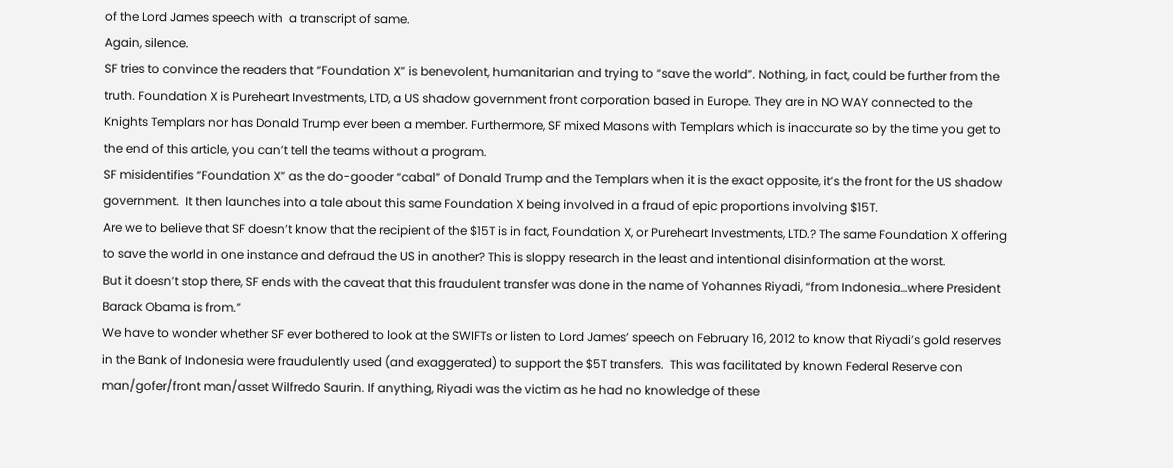of the Lord James speech with  a transcript of same.
Again, silence.
SF tries to convince the readers that “Foundation X” is benevolent, humanitarian and trying to “save the world”. Nothing, in fact, could be further from the truth. Foundation X is Pureheart Investments, LTD, a US shadow government front corporation based in Europe. They are in NO WAY connected to the Knights Templars nor has Donald Trump ever been a member. Furthermore, SF mixed Masons with Templars which is inaccurate so by the time you get to the end of this article, you can’t tell the teams without a program.
SF misidentifies “Foundation X” as the do-gooder “cabal” of Donald Trump and the Templars when it is the exact opposite, it’s the front for the US shadow government.  It then launches into a tale about this same Foundation X being involved in a fraud of epic proportions involving $15T.
Are we to believe that SF doesn’t know that the recipient of the $15T is in fact, Foundation X, or Pureheart Investments, LTD.? The same Foundation X offering to save the world in one instance and defraud the US in another? This is sloppy research in the least and intentional disinformation at the worst.
But it doesn’t stop there, SF ends with the caveat that this fraudulent transfer was done in the name of Yohannes Riyadi, “from Indonesia…where President Barack Obama is from.”
We have to wonder whether SF ever bothered to look at the SWIFTs or listen to Lord James’ speech on February 16, 2012 to know that Riyadi’s gold reserves in the Bank of Indonesia were fraudulently used (and exaggerated) to support the $5T transfers.  This was facilitated by known Federal Reserve con man/gofer/front man/asset Wilfredo Saurin. If anything, Riyadi was the victim as he had no knowledge of these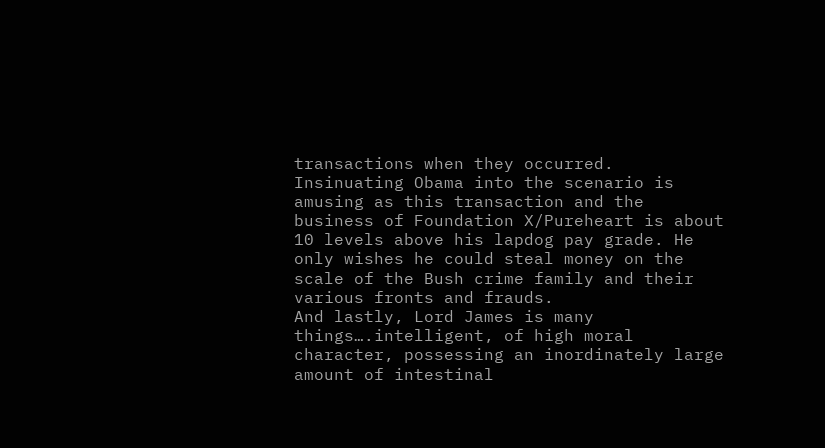transactions when they occurred.
Insinuating Obama into the scenario is amusing as this transaction and the business of Foundation X/Pureheart is about 10 levels above his lapdog pay grade. He only wishes he could steal money on the scale of the Bush crime family and their various fronts and frauds.
And lastly, Lord James is many things….intelligent, of high moral character, possessing an inordinately large amount of intestinal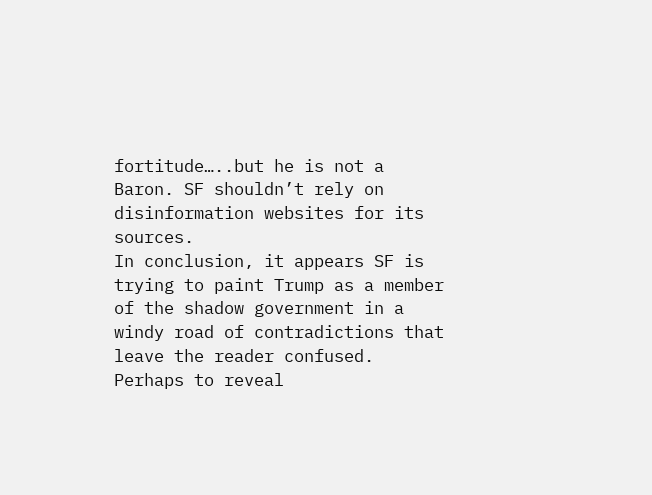fortitude…..but he is not a Baron. SF shouldn’t rely on disinformation websites for its sources.
In conclusion, it appears SF is trying to paint Trump as a member of the shadow government in a windy road of contradictions that leave the reader confused.  Perhaps to reveal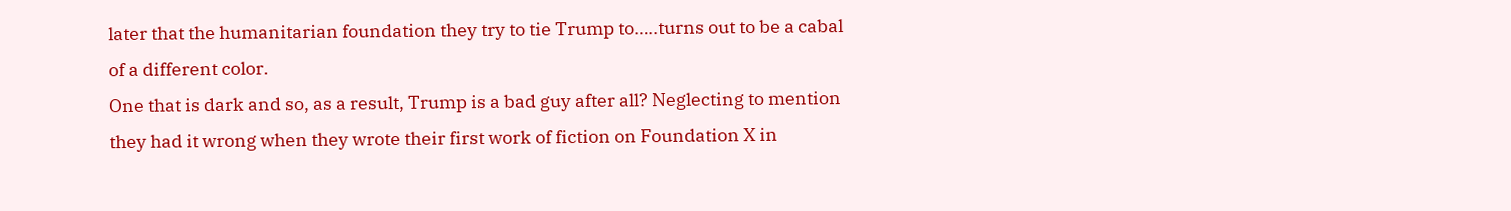later that the humanitarian foundation they try to tie Trump to…..turns out to be a cabal of a different color.
One that is dark and so, as a result, Trump is a bad guy after all? Neglecting to mention they had it wrong when they wrote their first work of fiction on Foundation X in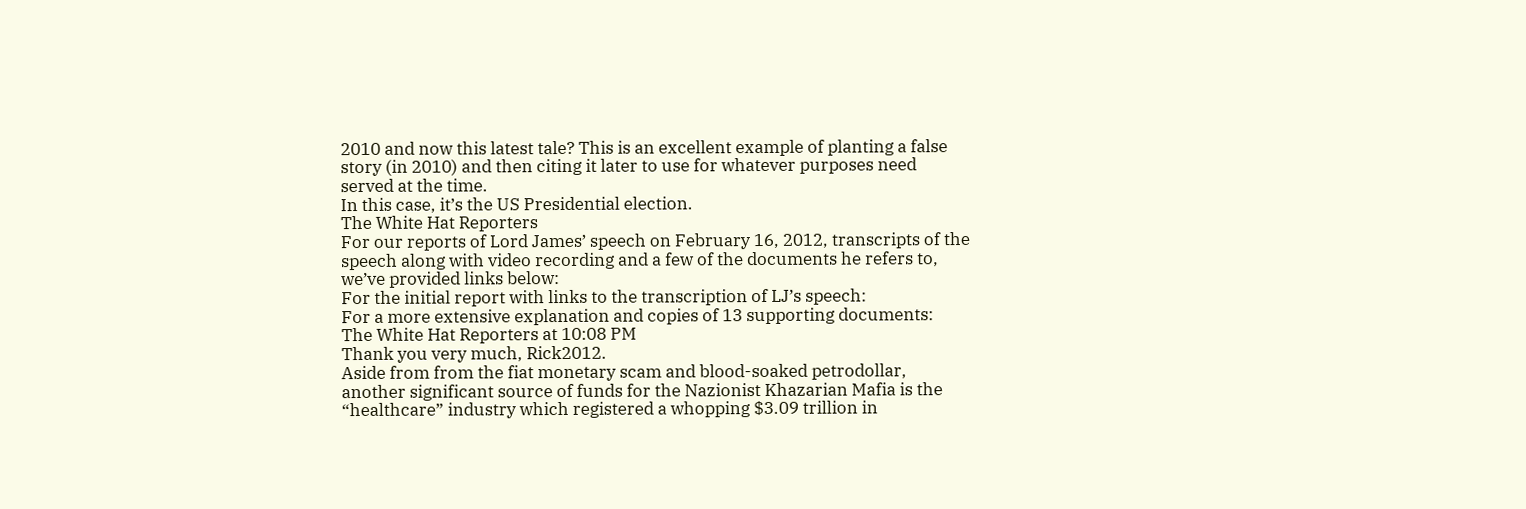2010 and now this latest tale? This is an excellent example of planting a false story (in 2010) and then citing it later to use for whatever purposes need served at the time.
In this case, it’s the US Presidential election.
The White Hat Reporters
For our reports of Lord James’ speech on February 16, 2012, transcripts of the speech along with video recording and a few of the documents he refers to, we’ve provided links below:
For the initial report with links to the transcription of LJ’s speech:
For a more extensive explanation and copies of 13 supporting documents:
The White Hat Reporters at 10:08 PM
Thank you very much, Rick2012.
Aside from from the fiat monetary scam and blood-soaked petrodollar, another significant source of funds for the Nazionist Khazarian Mafia is the “healthcare” industry which registered a whopping $3.09 trillion in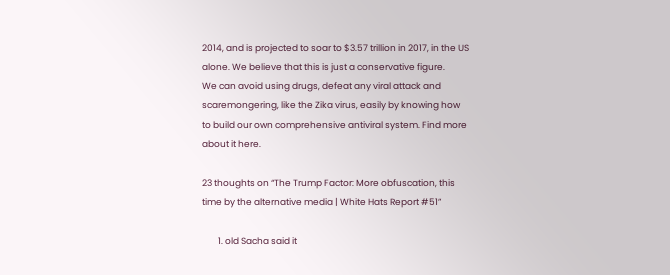2014, and is projected to soar to $3.57 trillion in 2017, in the US alone. We believe that this is just a conservative figure.
We can avoid using drugs, defeat any viral attack and  scaremongering, like the Zika virus, easily by knowing how to build our own comprehensive antiviral system. Find more about it here.

23 thoughts on “The Trump Factor: More obfuscation, this time by the alternative media | White Hats Report #51”

        1. old Sacha said it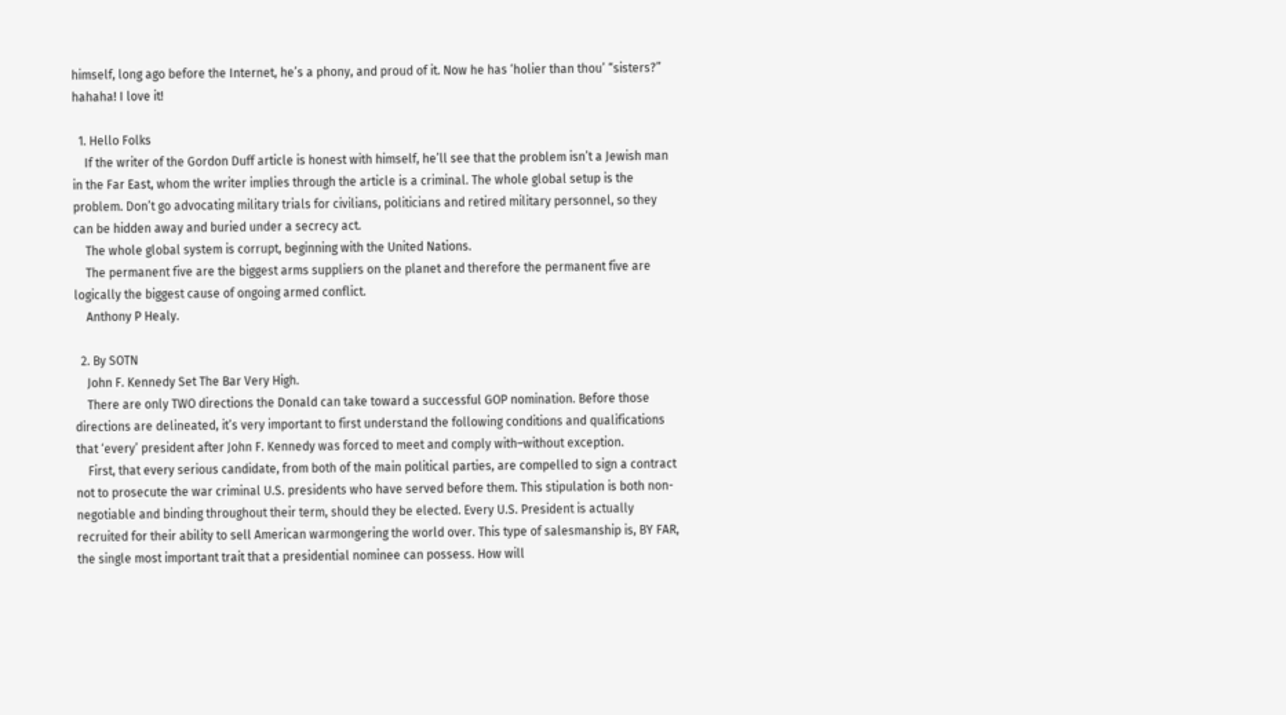himself, long ago before the Internet, he’s a phony, and proud of it. Now he has ‘holier than thou’ “sisters?” hahaha! I love it!

  1. Hello Folks
    If the writer of the Gordon Duff article is honest with himself, he’ll see that the problem isn’t a Jewish man in the Far East, whom the writer implies through the article is a criminal. The whole global setup is the problem. Don’t go advocating military trials for civilians, politicians and retired military personnel, so they can be hidden away and buried under a secrecy act.
    The whole global system is corrupt, beginning with the United Nations.
    The permanent five are the biggest arms suppliers on the planet and therefore the permanent five are logically the biggest cause of ongoing armed conflict.
    Anthony P Healy.

  2. By SOTN
    John F. Kennedy Set The Bar Very High.
    There are only TWO directions the Donald can take toward a successful GOP nomination. Before those directions are delineated, it’s very important to first understand the following conditions and qualifications that ‘every’ president after John F. Kennedy was forced to meet and comply with–without exception.
    First, that every serious candidate, from both of the main political parties, are compelled to sign a contract not to prosecute the war criminal U.S. presidents who have served before them. This stipulation is both non-negotiable and binding throughout their term, should they be elected. Every U.S. President is actually recruited for their ability to sell American warmongering the world over. This type of salesmanship is, BY FAR, the single most important trait that a presidential nominee can possess. How will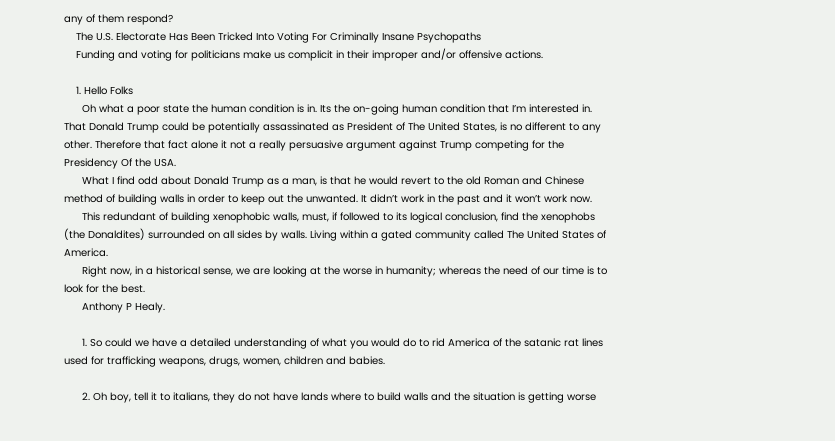any of them respond?
    The U.S. Electorate Has Been Tricked Into Voting For Criminally Insane Psychopaths
    Funding and voting for politicians make us complicit in their improper and/or offensive actions.

    1. Hello Folks
      Oh what a poor state the human condition is in. Its the on-going human condition that I’m interested in. That Donald Trump could be potentially assassinated as President of The United States, is no different to any other. Therefore that fact alone it not a really persuasive argument against Trump competing for the Presidency Of the USA.
      What I find odd about Donald Trump as a man, is that he would revert to the old Roman and Chinese method of building walls in order to keep out the unwanted. It didn’t work in the past and it won’t work now.
      This redundant of building xenophobic walls, must, if followed to its logical conclusion, find the xenophobs (the Donaldites) surrounded on all sides by walls. Living within a gated community called The United States of America.
      Right now, in a historical sense, we are looking at the worse in humanity; whereas the need of our time is to look for the best.
      Anthony P Healy.

      1. So could we have a detailed understanding of what you would do to rid America of the satanic rat lines used for trafficking weapons, drugs, women, children and babies.

      2. Oh boy, tell it to italians, they do not have lands where to build walls and the situation is getting worse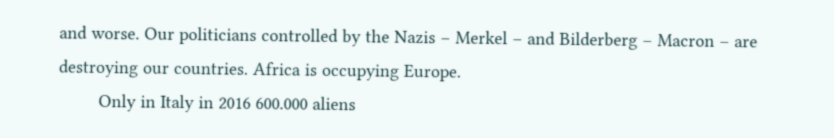and worse. Our politicians controlled by the Nazis – Merkel – and Bilderberg – Macron – are destroying our countries. Africa is occupying Europe.
        Only in Italy in 2016 600.000 aliens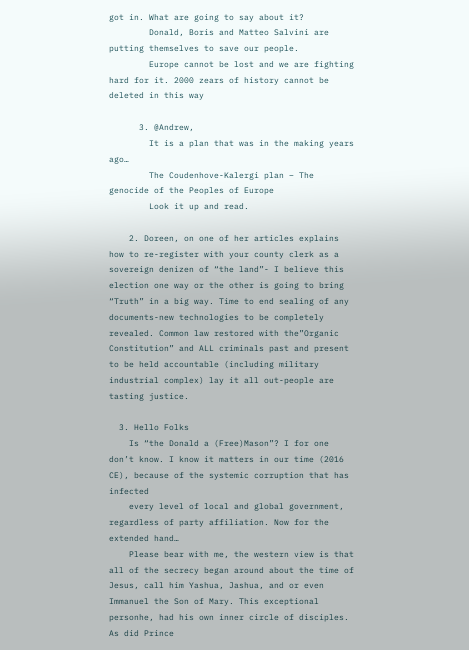got in. What are going to say about it?
        Donald, Boris and Matteo Salvini are putting themselves to save our people.
        Europe cannot be lost and we are fighting hard for it. 2000 zears of history cannot be deleted in this way

      3. @Andrew,
        It is a plan that was in the making years ago…
        The Coudenhove-Kalergi plan – The genocide of the Peoples of Europe
        Look it up and read.

    2. Doreen, on one of her articles explains how to re-register with your county clerk as a sovereign denizen of “the land”- I believe this election one way or the other is going to bring “Truth” in a big way. Time to end sealing of any documents-new technologies to be completely revealed. Common law restored with the”Organic Constitution” and ALL criminals past and present to be held accountable (including military industrial complex) lay it all out-people are tasting justice.

  3. Hello Folks
    Is “the Donald a (Free)Mason”? I for one don’t know. I know it matters in our time (2016 CE), because of the systemic corruption that has infected
    every level of local and global government, regardless of party affiliation. Now for the extended hand…
    Please bear with me, the western view is that all of the secrecy began around about the time of Jesus, call him Yashua, Jashua, and or even Immanuel the Son of Mary. This exceptional personhe, had his own inner circle of disciples. As did Prince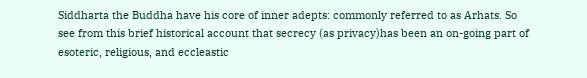Siddharta the Buddha have his core of inner adepts: commonly referred to as Arhats. So see from this brief historical account that secrecy (as privacy)has been an on-going part of esoteric, religious, and eccleastic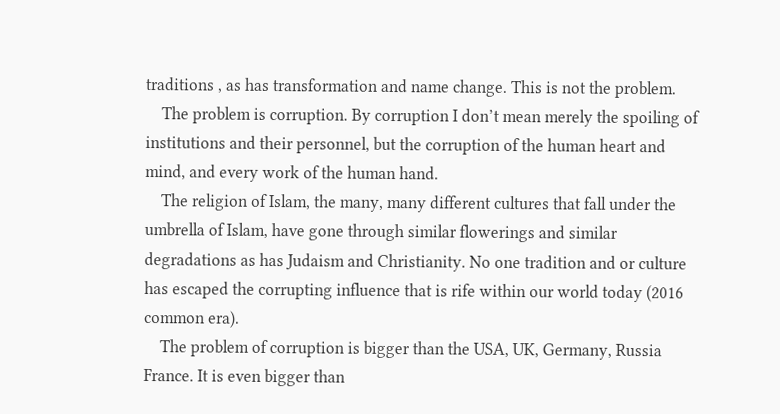traditions , as has transformation and name change. This is not the problem.
    The problem is corruption. By corruption I don’t mean merely the spoiling of institutions and their personnel, but the corruption of the human heart and mind, and every work of the human hand.
    The religion of Islam, the many, many different cultures that fall under the umbrella of Islam, have gone through similar flowerings and similar degradations as has Judaism and Christianity. No one tradition and or culture has escaped the corrupting influence that is rife within our world today (2016 common era).
    The problem of corruption is bigger than the USA, UK, Germany, Russia France. It is even bigger than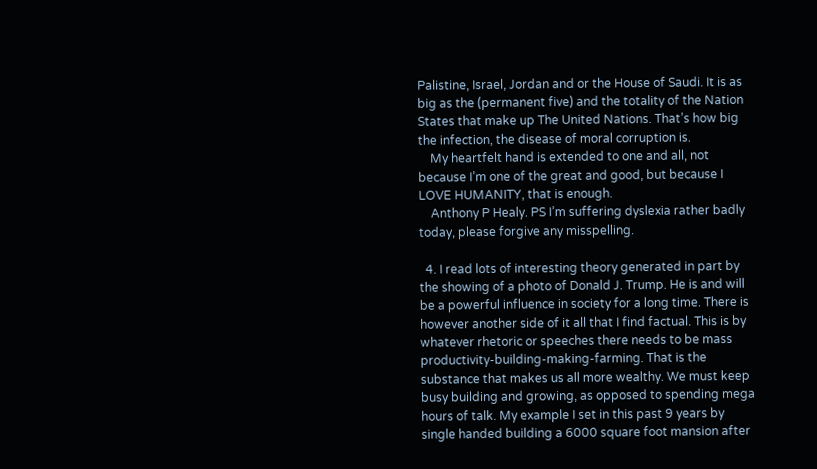Palistine, Israel, Jordan and or the House of Saudi. It is as big as the (permanent five) and the totality of the Nation States that make up The United Nations. That’s how big the infection, the disease of moral corruption is.
    My heartfelt hand is extended to one and all, not because I’m one of the great and good, but because I LOVE HUMANITY, that is enough.
    Anthony P Healy. PS I’m suffering dyslexia rather badly today, please forgive any misspelling.

  4. I read lots of interesting theory generated in part by the showing of a photo of Donald J. Trump. He is and will be a powerful influence in society for a long time. There is however another side of it all that I find factual. This is by whatever rhetoric or speeches there needs to be mass productivity-building-making-farming. That is the substance that makes us all more wealthy. We must keep busy building and growing, as opposed to spending mega hours of talk. My example I set in this past 9 years by single handed building a 6000 square foot mansion after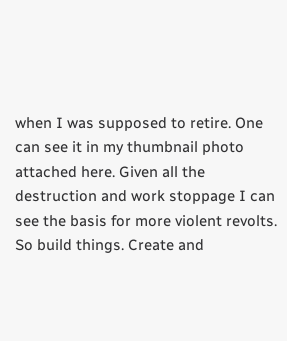when I was supposed to retire. One can see it in my thumbnail photo attached here. Given all the destruction and work stoppage I can see the basis for more violent revolts. So build things. Create and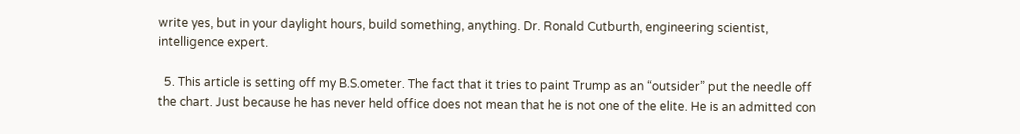write yes, but in your daylight hours, build something, anything. Dr. Ronald Cutburth, engineering scientist, intelligence expert.

  5. This article is setting off my B.S.ometer. The fact that it tries to paint Trump as an “outsider” put the needle off the chart. Just because he has never held office does not mean that he is not one of the elite. He is an admitted con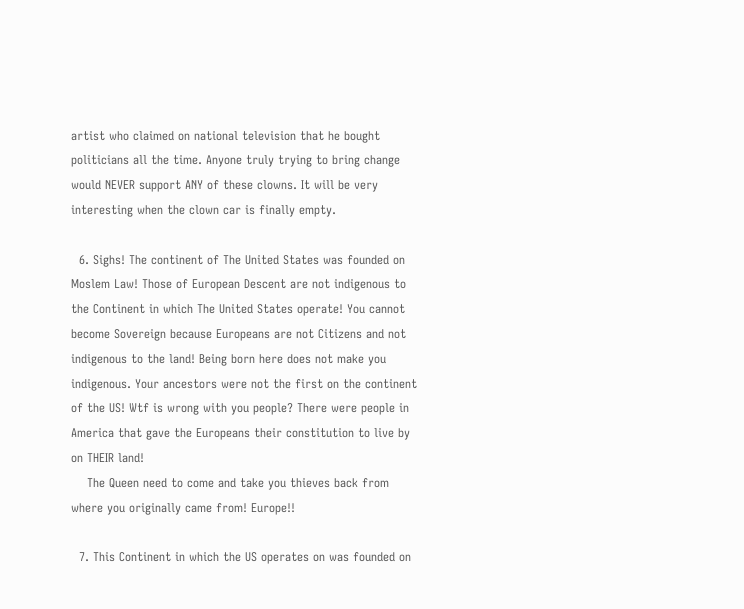artist who claimed on national television that he bought politicians all the time. Anyone truly trying to bring change would NEVER support ANY of these clowns. It will be very interesting when the clown car is finally empty.

  6. Sighs! The continent of The United States was founded on Moslem Law! Those of European Descent are not indigenous to the Continent in which The United States operate! You cannot become Sovereign because Europeans are not Citizens and not indigenous to the land! Being born here does not make you indigenous. Your ancestors were not the first on the continent of the US! Wtf is wrong with you people? There were people in America that gave the Europeans their constitution to live by on THEIR land!
    The Queen need to come and take you thieves back from where you originally came from! Europe!!

  7. This Continent in which the US operates on was founded on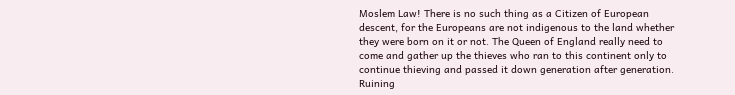Moslem Law! There is no such thing as a Citizen of European descent, for the Europeans are not indigenous to the land whether they were born on it or not. The Queen of England really need to come and gather up the thieves who ran to this continent only to continue thieving and passed it down generation after generation. Ruining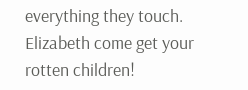everything they touch. Elizabeth come get your rotten children!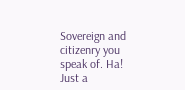Sovereign and citizenry you speak of. Ha! Just a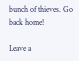bunch of thieves. Go back home!

Leave a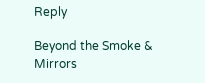Reply

Beyond the Smoke & Mirrors